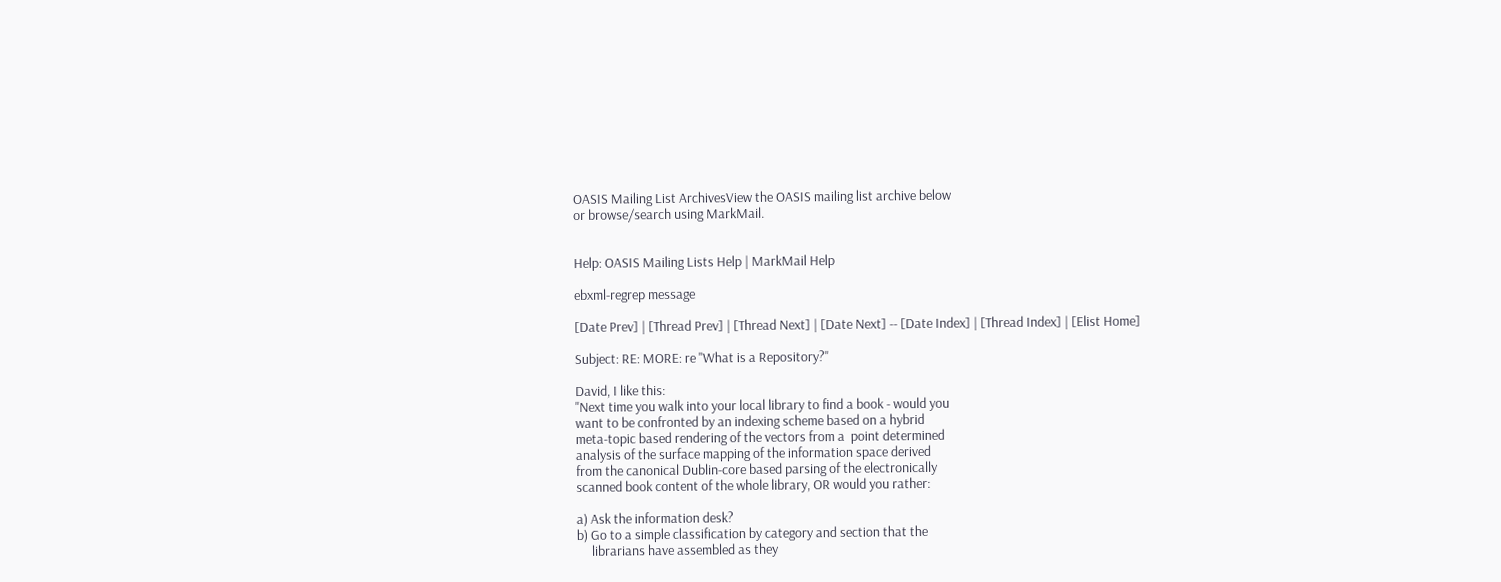OASIS Mailing List ArchivesView the OASIS mailing list archive below
or browse/search using MarkMail.


Help: OASIS Mailing Lists Help | MarkMail Help

ebxml-regrep message

[Date Prev] | [Thread Prev] | [Thread Next] | [Date Next] -- [Date Index] | [Thread Index] | [Elist Home]

Subject: RE: MORE: re "What is a Repository?"

David, I like this:
"Next time you walk into your local library to find a book - would you
want to be confronted by an indexing scheme based on a hybrid
meta-topic based rendering of the vectors from a  point determined
analysis of the surface mapping of the information space derived
from the canonical Dublin-core based parsing of the electronically
scanned book content of the whole library, OR would you rather:

a) Ask the information desk?
b) Go to a simple classification by category and section that the
     librarians have assembled as they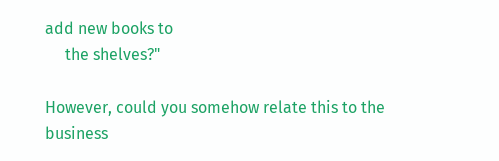add new books to
     the shelves?"

However, could you somehow relate this to the business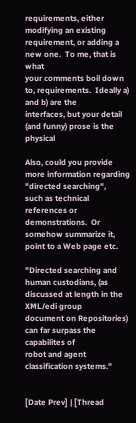requirements, either
modifying an existing requirement, or adding a new one.  To me, that is what
your comments boil down to, requirements.  Ideally a) and b) are the
interfaces, but your detail (and funny) prose is the physical

Also, could you provide more information regarding "directed searching",
such as technical references or demonstrations.  Or somehow summarize it,
point to a Web page etc.

"Directed searching and human custodians, (as discussed at length in the
XML/edi group
document on Repositories) can far surpass the capabilites of
robot and agent classification systems."


[Date Prev] | [Thread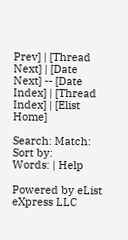Prev] | [Thread Next] | [Date Next] -- [Date Index] | [Thread Index] | [Elist Home]

Search: Match: Sort by:
Words: | Help

Powered by eList eXpress LLC